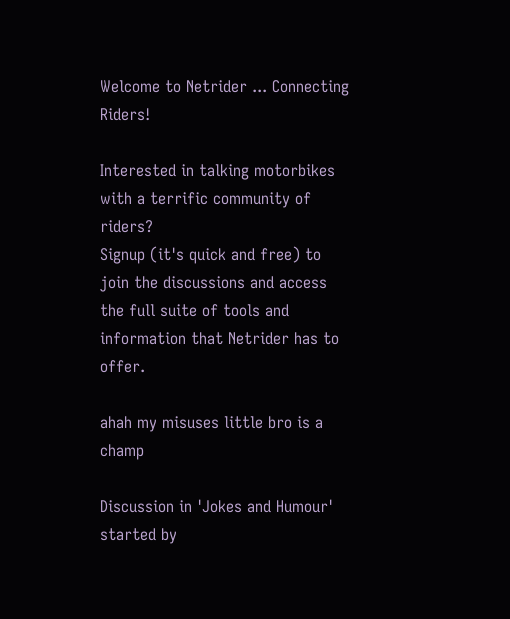Welcome to Netrider ... Connecting Riders!

Interested in talking motorbikes with a terrific community of riders?
Signup (it's quick and free) to join the discussions and access the full suite of tools and information that Netrider has to offer.

ahah my misuses little bro is a champ

Discussion in 'Jokes and Humour' started by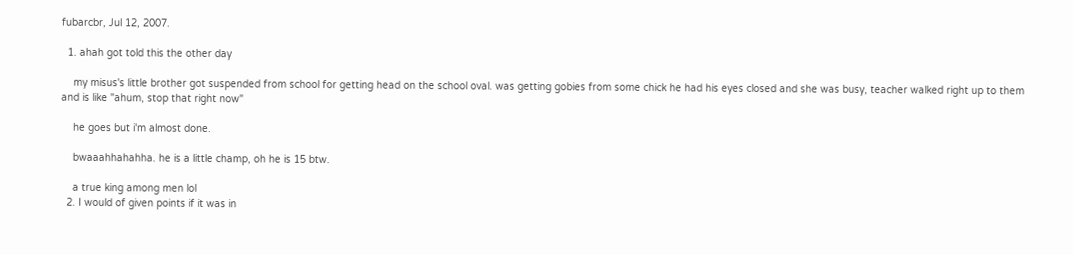fubarcbr, Jul 12, 2007.

  1. ahah got told this the other day

    my misus's little brother got suspended from school for getting head on the school oval. was getting gobies from some chick he had his eyes closed and she was busy, teacher walked right up to them and is like "ahum, stop that right now"

    he goes but i'm almost done.

    bwaaahhahahha. he is a little champ, oh he is 15 btw.

    a true king among men lol
  2. I would of given points if it was in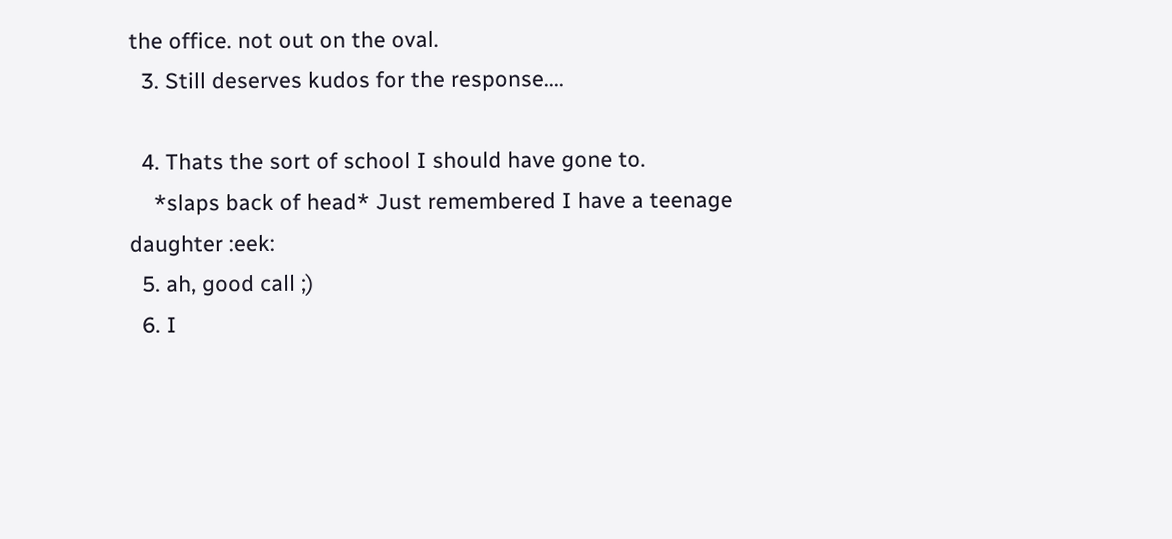the office. not out on the oval.
  3. Still deserves kudos for the response....

  4. Thats the sort of school I should have gone to.
    *slaps back of head* Just remembered I have a teenage daughter :eek:
  5. ah, good call ;)
  6. I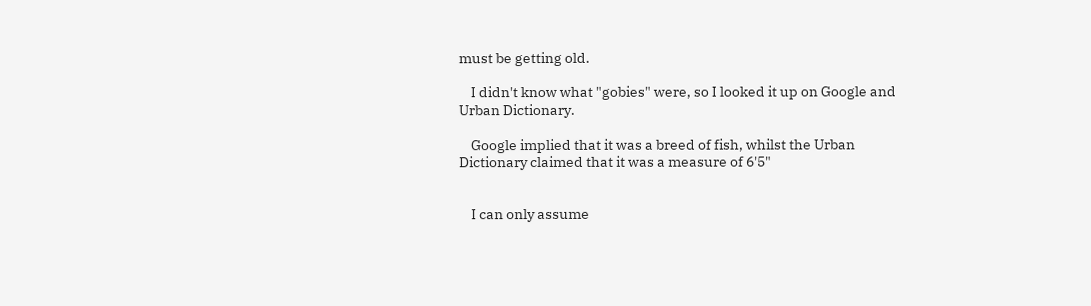must be getting old.

    I didn't know what "gobies" were, so I looked it up on Google and Urban Dictionary.

    Google implied that it was a breed of fish, whilst the Urban Dictionary claimed that it was a measure of 6'5"


    I can only assume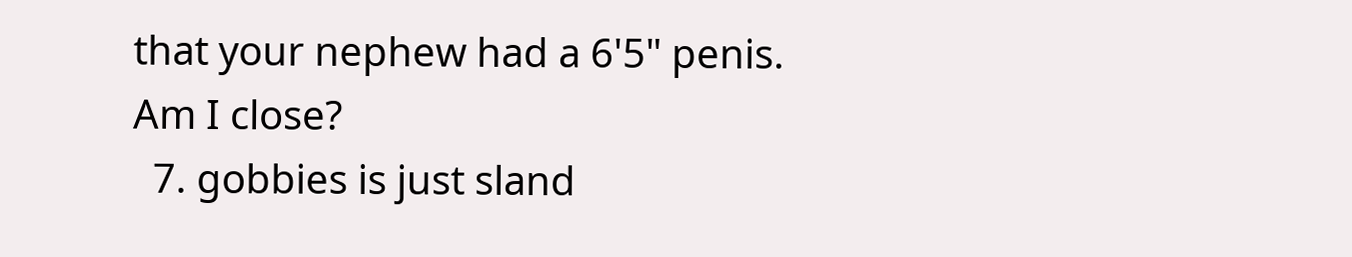that your nephew had a 6'5" penis. Am I close?
  7. gobbies is just sland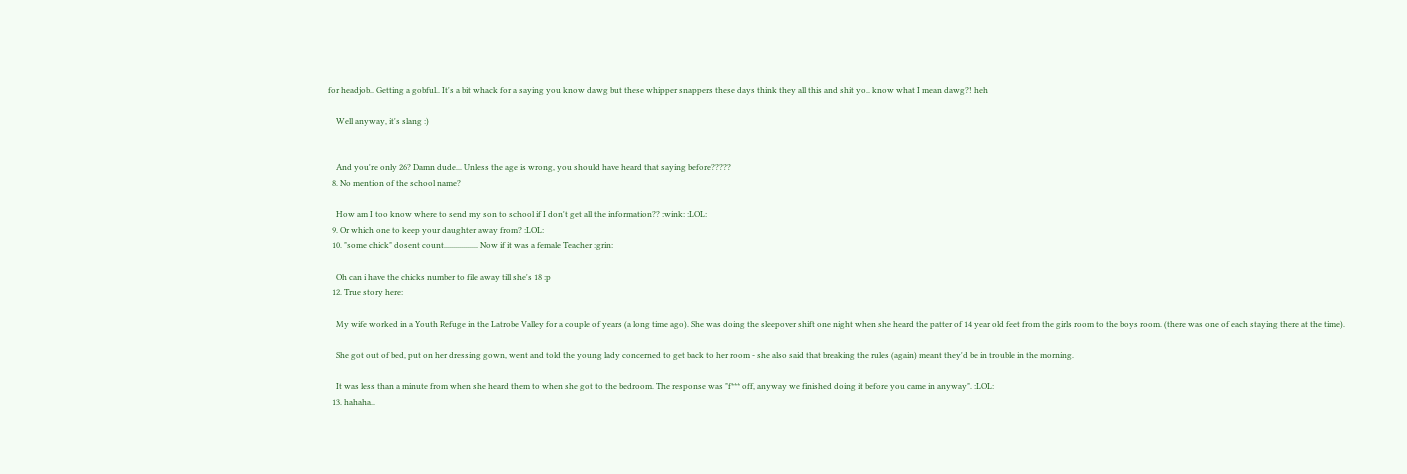for headjob.. Getting a gobful.. It's a bit whack for a saying you know dawg but these whipper snappers these days think they all this and shit yo.. know what I mean dawg?! heh

    Well anyway, it's slang :)


    And you're only 26? Damn dude... Unless the age is wrong, you should have heard that saying before?????
  8. No mention of the school name?

    How am I too know where to send my son to school if I don't get all the information?? :wink: :LOL:
  9. Or which one to keep your daughter away from? :LOL:
  10. "some chick" dosent count................. Now if it was a female Teacher :grin:

    Oh can i have the chicks number to file away till she's 18 :p
  12. True story here:

    My wife worked in a Youth Refuge in the Latrobe Valley for a couple of years (a long time ago). She was doing the sleepover shift one night when she heard the patter of 14 year old feet from the girls room to the boys room. (there was one of each staying there at the time).

    She got out of bed, put on her dressing gown, went and told the young lady concerned to get back to her room - she also said that breaking the rules (again) meant they'd be in trouble in the morning.

    It was less than a minute from when she heard them to when she got to the bedroom. The response was "f*** off, anyway we finished doing it before you came in anyway". :LOL:
  13. hahaha..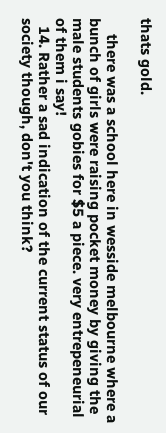thats gold.

    there was a school here in wesside melbourne where a bunch of girls were raising pocket money by giving the male students gobies for $5 a piece. very entrepeneurial of them i say!
  14. Rather a sad indication of the current status of our society though, don't you think?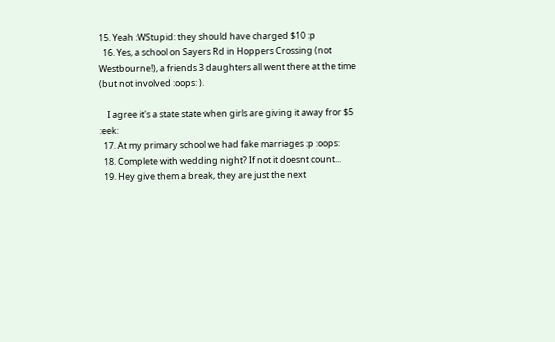15. Yeah :WStupid: they should have charged $10 :p
  16. Yes, a school on Sayers Rd in Hoppers Crossing (not Westbourne!), a friends 3 daughters all went there at the time (but not involved :oops: ).

    I agree it's a state state when girls are giving it away fror $5 :eek:
  17. At my primary school we had fake marriages :p :oops:
  18. Complete with wedding night? If not it doesnt count...
  19. Hey give them a break, they are just the next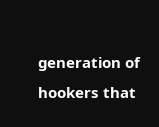generation of hookers that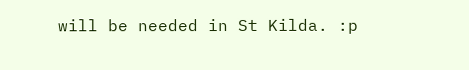will be needed in St Kilda. :p